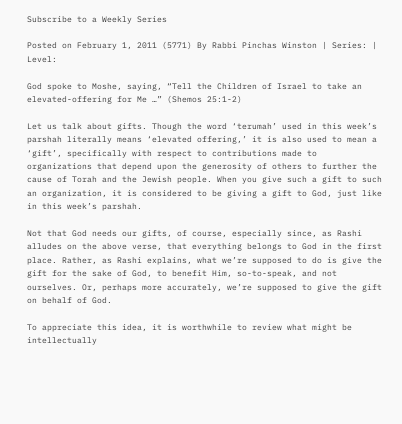Subscribe to a Weekly Series

Posted on February 1, 2011 (5771) By Rabbi Pinchas Winston | Series: | Level:

God spoke to Moshe, saying, “Tell the Children of Israel to take an elevated-offering for Me …” (Shemos 25:1-2)

Let us talk about gifts. Though the word ‘terumah’ used in this week’s parshah literally means ‘elevated offering,’ it is also used to mean a ‘gift’, specifically with respect to contributions made to organizations that depend upon the generosity of others to further the cause of Torah and the Jewish people. When you give such a gift to such an organization, it is considered to be giving a gift to God, just like in this week’s parshah.

Not that God needs our gifts, of course, especially since, as Rashi alludes on the above verse, that everything belongs to God in the first place. Rather, as Rashi explains, what we’re supposed to do is give the gift for the sake of God, to benefit Him, so-to-speak, and not ourselves. Or, perhaps more accurately, we’re supposed to give the gift on behalf of God.

To appreciate this idea, it is worthwhile to review what might be intellectually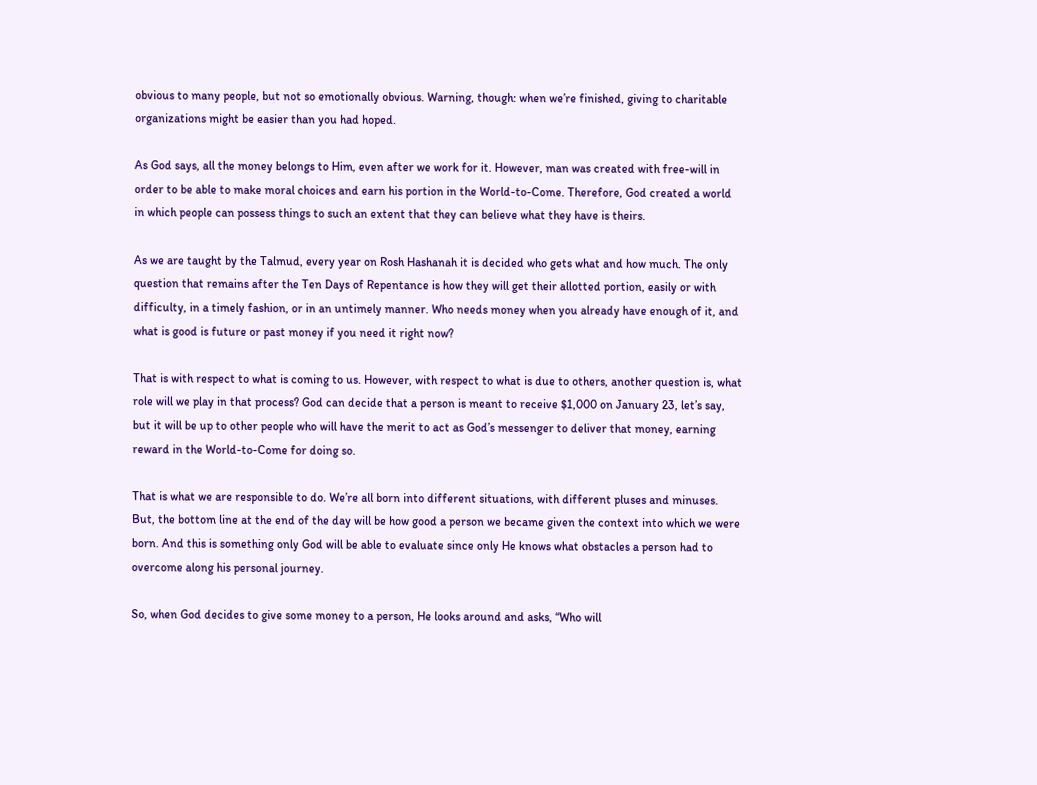obvious to many people, but not so emotionally obvious. Warning, though: when we’re finished, giving to charitable organizations might be easier than you had hoped.

As God says, all the money belongs to Him, even after we work for it. However, man was created with free-will in order to be able to make moral choices and earn his portion in the World-to-Come. Therefore, God created a world in which people can possess things to such an extent that they can believe what they have is theirs.

As we are taught by the Talmud, every year on Rosh Hashanah it is decided who gets what and how much. The only question that remains after the Ten Days of Repentance is how they will get their allotted portion, easily or with difficulty, in a timely fashion, or in an untimely manner. Who needs money when you already have enough of it, and what is good is future or past money if you need it right now?

That is with respect to what is coming to us. However, with respect to what is due to others, another question is, what role will we play in that process? God can decide that a person is meant to receive $1,000 on January 23, let’s say, but it will be up to other people who will have the merit to act as God’s messenger to deliver that money, earning reward in the World-to-Come for doing so.

That is what we are responsible to do. We’re all born into different situations, with different pluses and minuses. But, the bottom line at the end of the day will be how good a person we became given the context into which we were born. And this is something only God will be able to evaluate since only He knows what obstacles a person had to overcome along his personal journey.

So, when God decides to give some money to a person, He looks around and asks, “Who will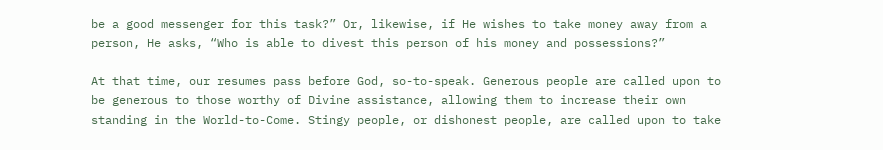be a good messenger for this task?” Or, likewise, if He wishes to take money away from a person, He asks, “Who is able to divest this person of his money and possessions?”

At that time, our resumes pass before God, so-to-speak. Generous people are called upon to be generous to those worthy of Divine assistance, allowing them to increase their own standing in the World-to-Come. Stingy people, or dishonest people, are called upon to take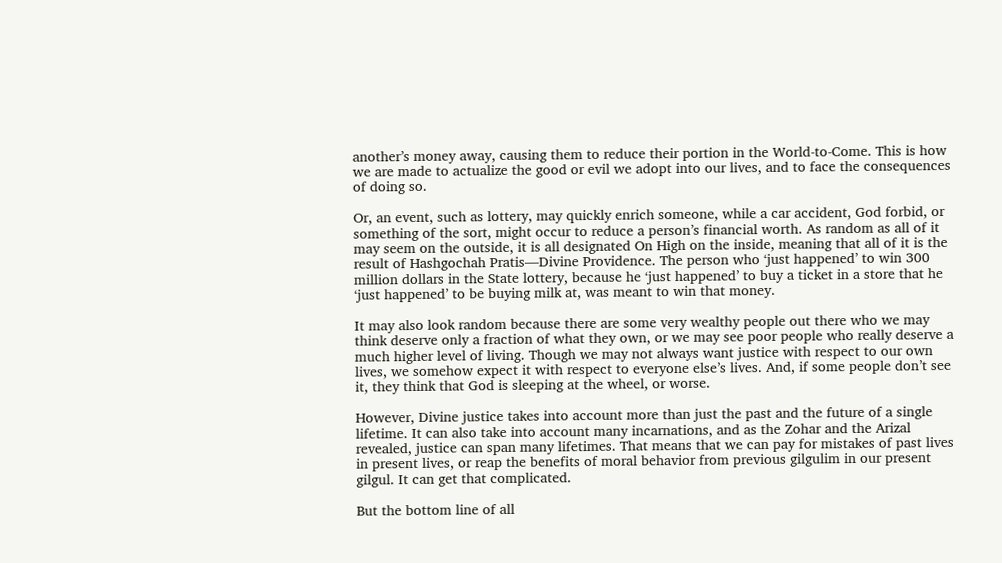another’s money away, causing them to reduce their portion in the World-to-Come. This is how we are made to actualize the good or evil we adopt into our lives, and to face the consequences of doing so.

Or, an event, such as lottery, may quickly enrich someone, while a car accident, God forbid, or something of the sort, might occur to reduce a person’s financial worth. As random as all of it may seem on the outside, it is all designated On High on the inside, meaning that all of it is the result of Hashgochah Pratis—Divine Providence. The person who ‘just happened’ to win 300 million dollars in the State lottery, because he ‘just happened’ to buy a ticket in a store that he ‘just happened’ to be buying milk at, was meant to win that money.

It may also look random because there are some very wealthy people out there who we may think deserve only a fraction of what they own, or we may see poor people who really deserve a much higher level of living. Though we may not always want justice with respect to our own lives, we somehow expect it with respect to everyone else’s lives. And, if some people don’t see it, they think that God is sleeping at the wheel, or worse.

However, Divine justice takes into account more than just the past and the future of a single lifetime. It can also take into account many incarnations, and as the Zohar and the Arizal revealed, justice can span many lifetimes. That means that we can pay for mistakes of past lives in present lives, or reap the benefits of moral behavior from previous gilgulim in our present gilgul. It can get that complicated.

But the bottom line of all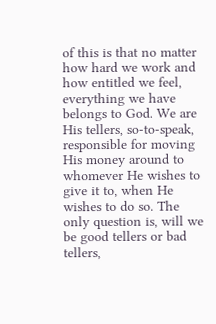of this is that no matter how hard we work and how entitled we feel, everything we have belongs to God. We are His tellers, so-to-speak, responsible for moving His money around to whomever He wishes to give it to, when He wishes to do so. The only question is, will we be good tellers or bad tellers,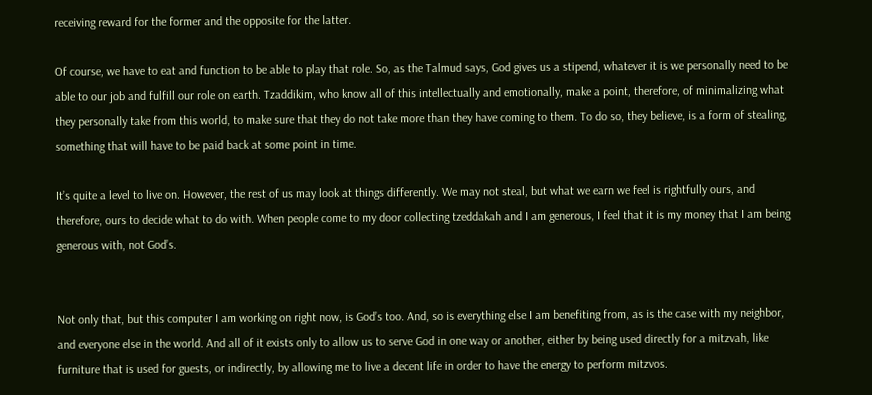receiving reward for the former and the opposite for the latter.

Of course, we have to eat and function to be able to play that role. So, as the Talmud says, God gives us a stipend, whatever it is we personally need to be able to our job and fulfill our role on earth. Tzaddikim, who know all of this intellectually and emotionally, make a point, therefore, of minimalizing what they personally take from this world, to make sure that they do not take more than they have coming to them. To do so, they believe, is a form of stealing, something that will have to be paid back at some point in time.

It’s quite a level to live on. However, the rest of us may look at things differently. We may not steal, but what we earn we feel is rightfully ours, and therefore, ours to decide what to do with. When people come to my door collecting tzeddakah and I am generous, I feel that it is my money that I am being generous with, not God’s.


Not only that, but this computer I am working on right now, is God’s too. And, so is everything else I am benefiting from, as is the case with my neighbor, and everyone else in the world. And all of it exists only to allow us to serve God in one way or another, either by being used directly for a mitzvah, like furniture that is used for guests, or indirectly, by allowing me to live a decent life in order to have the energy to perform mitzvos.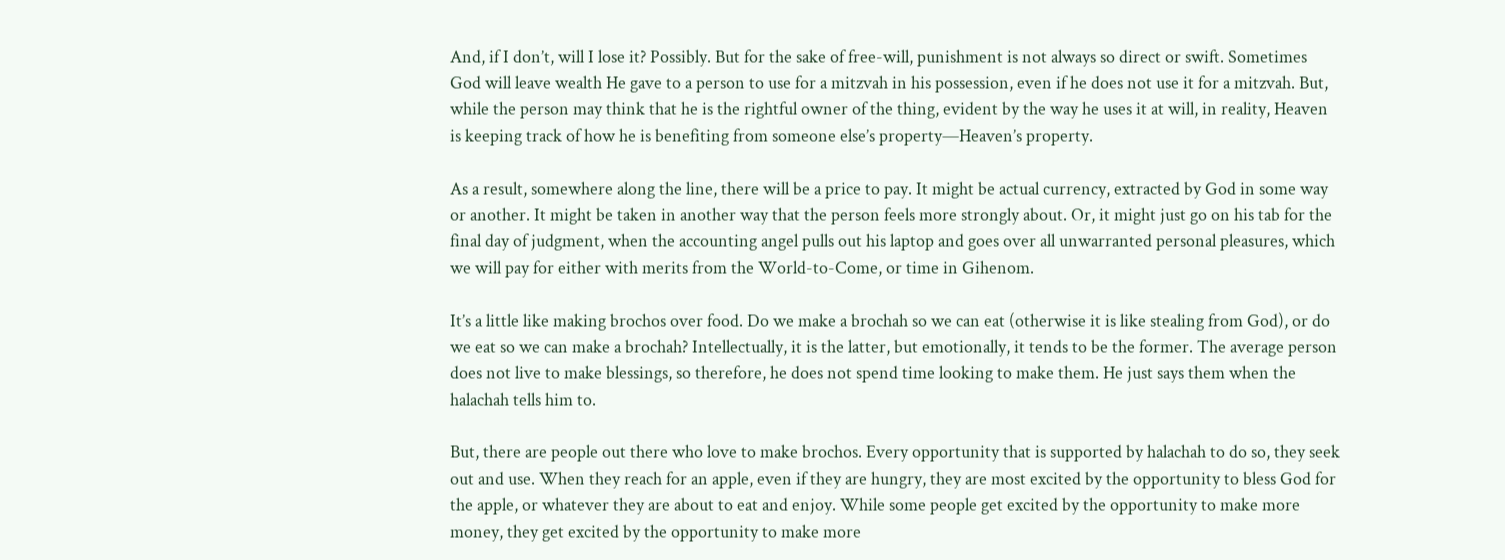And, if I don’t, will I lose it? Possibly. But for the sake of free-will, punishment is not always so direct or swift. Sometimes God will leave wealth He gave to a person to use for a mitzvah in his possession, even if he does not use it for a mitzvah. But, while the person may think that he is the rightful owner of the thing, evident by the way he uses it at will, in reality, Heaven is keeping track of how he is benefiting from someone else’s property—Heaven’s property.

As a result, somewhere along the line, there will be a price to pay. It might be actual currency, extracted by God in some way or another. It might be taken in another way that the person feels more strongly about. Or, it might just go on his tab for the final day of judgment, when the accounting angel pulls out his laptop and goes over all unwarranted personal pleasures, which we will pay for either with merits from the World-to-Come, or time in Gihenom.

It’s a little like making brochos over food. Do we make a brochah so we can eat (otherwise it is like stealing from God), or do we eat so we can make a brochah? Intellectually, it is the latter, but emotionally, it tends to be the former. The average person does not live to make blessings, so therefore, he does not spend time looking to make them. He just says them when the halachah tells him to.

But, there are people out there who love to make brochos. Every opportunity that is supported by halachah to do so, they seek out and use. When they reach for an apple, even if they are hungry, they are most excited by the opportunity to bless God for the apple, or whatever they are about to eat and enjoy. While some people get excited by the opportunity to make more money, they get excited by the opportunity to make more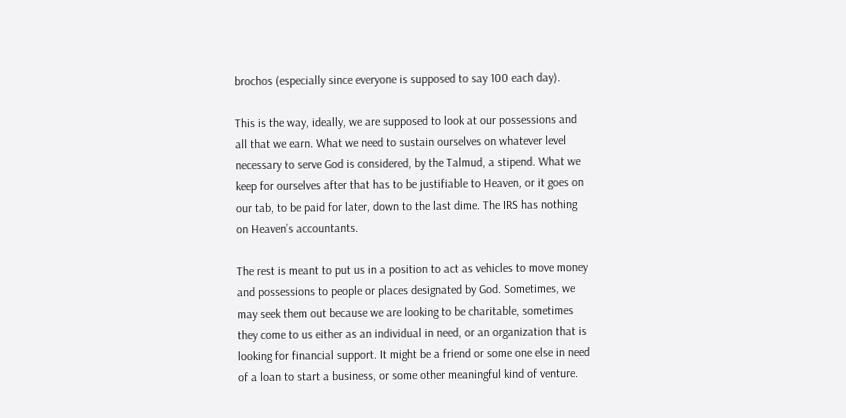brochos (especially since everyone is supposed to say 100 each day).

This is the way, ideally, we are supposed to look at our possessions and all that we earn. What we need to sustain ourselves on whatever level necessary to serve God is considered, by the Talmud, a stipend. What we keep for ourselves after that has to be justifiable to Heaven, or it goes on our tab, to be paid for later, down to the last dime. The IRS has nothing on Heaven’s accountants.

The rest is meant to put us in a position to act as vehicles to move money and possessions to people or places designated by God. Sometimes, we may seek them out because we are looking to be charitable, sometimes they come to us either as an individual in need, or an organization that is looking for financial support. It might be a friend or some one else in need of a loan to start a business, or some other meaningful kind of venture.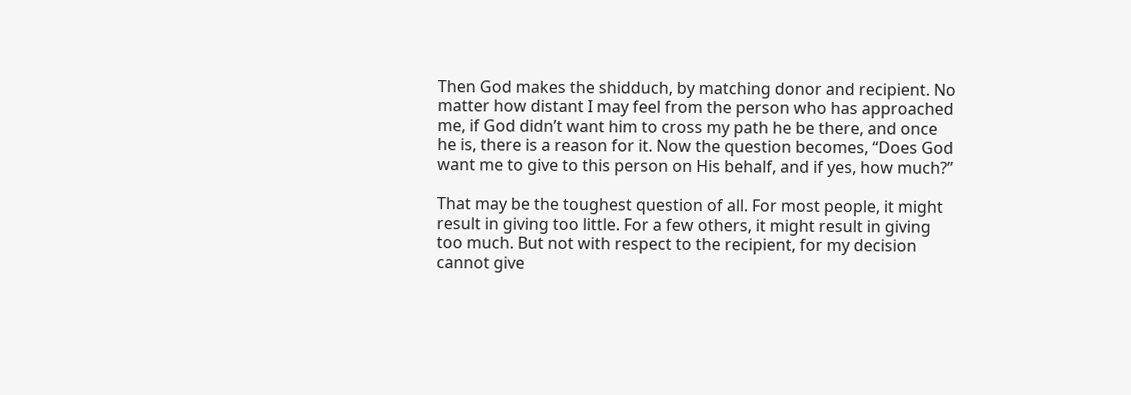Then God makes the shidduch, by matching donor and recipient. No matter how distant I may feel from the person who has approached me, if God didn’t want him to cross my path he be there, and once he is, there is a reason for it. Now the question becomes, “Does God want me to give to this person on His behalf, and if yes, how much?”

That may be the toughest question of all. For most people, it might result in giving too little. For a few others, it might result in giving too much. But not with respect to the recipient, for my decision cannot give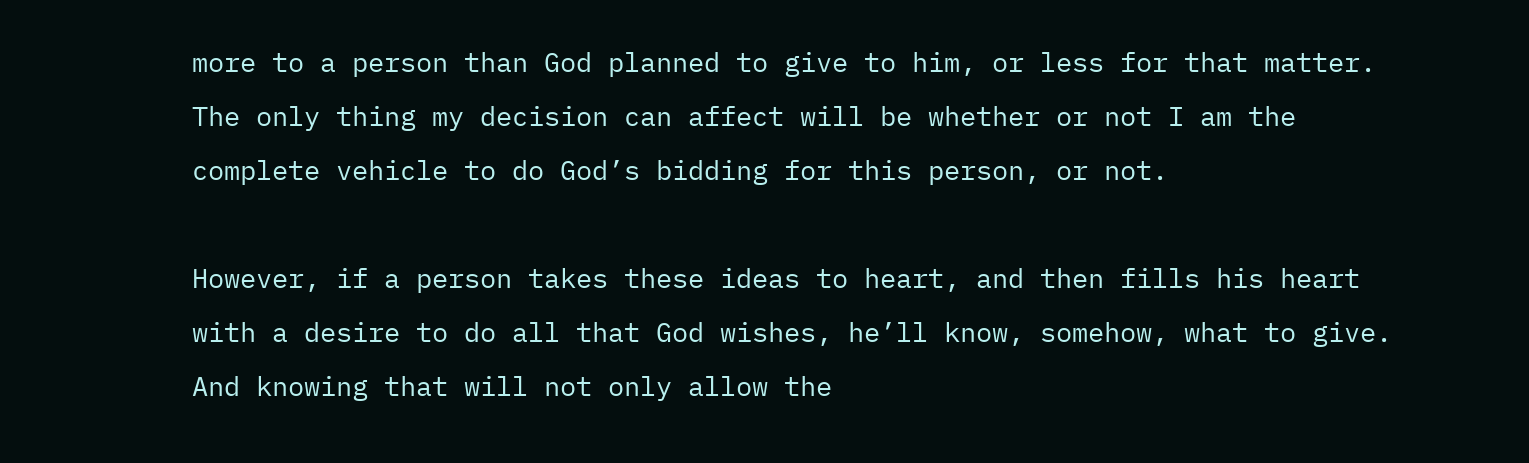more to a person than God planned to give to him, or less for that matter. The only thing my decision can affect will be whether or not I am the complete vehicle to do God’s bidding for this person, or not.

However, if a person takes these ideas to heart, and then fills his heart with a desire to do all that God wishes, he’ll know, somehow, what to give. And knowing that will not only allow the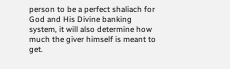person to be a perfect shaliach for God and His Divine banking system, it will also determine how much the giver himself is meant to get.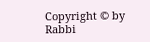Copyright © by Rabbi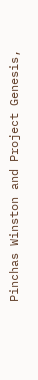Pinchas Winston and Project Genesis,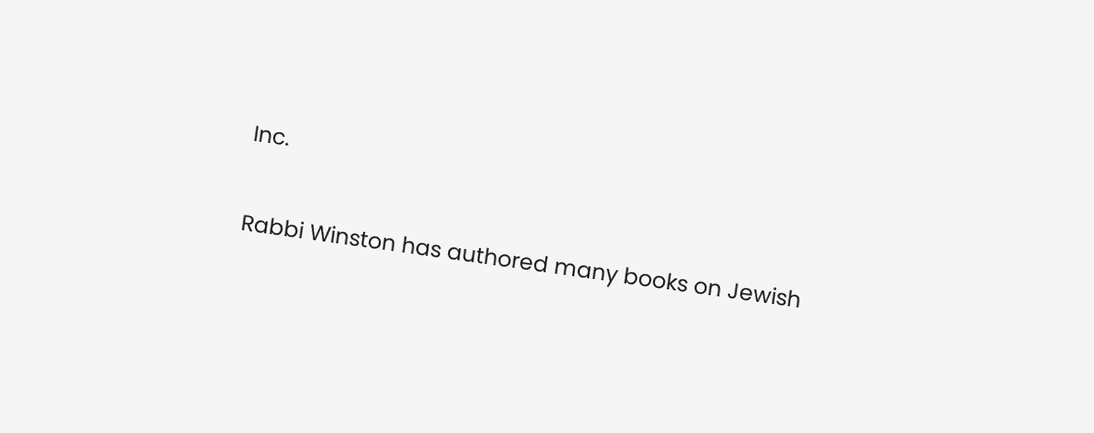Inc.

Rabbi Winston has authored many books on Jewish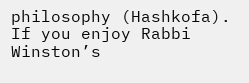philosophy (Hashkofa). If you enjoy Rabbi Winston’s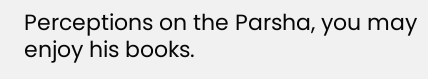Perceptions on the Parsha, you may enjoy his books.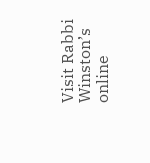Visit Rabbi Winston’s online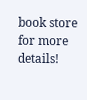book store for more details!